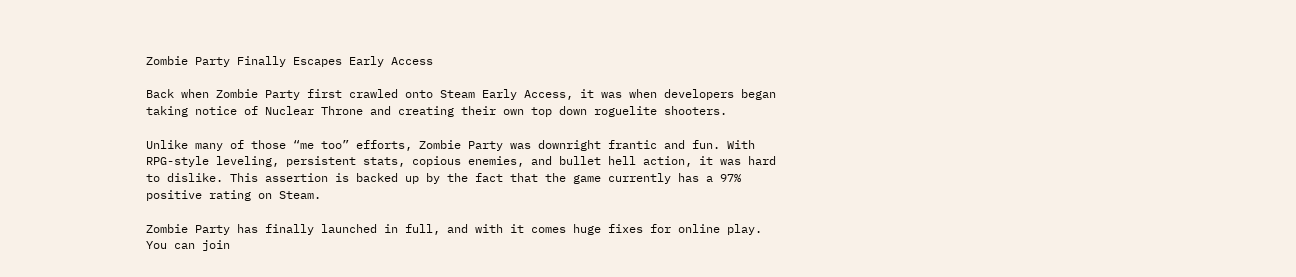Zombie Party Finally Escapes Early Access

Back when Zombie Party first crawled onto Steam Early Access, it was when developers began taking notice of Nuclear Throne and creating their own top down roguelite shooters.

Unlike many of those “me too” efforts, Zombie Party was downright frantic and fun. With RPG-style leveling, persistent stats, copious enemies, and bullet hell action, it was hard to dislike. This assertion is backed up by the fact that the game currently has a 97% positive rating on Steam.

Zombie Party has finally launched in full, and with it comes huge fixes for online play. You can join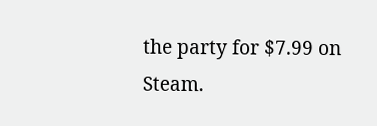the party for $7.99 on Steam.